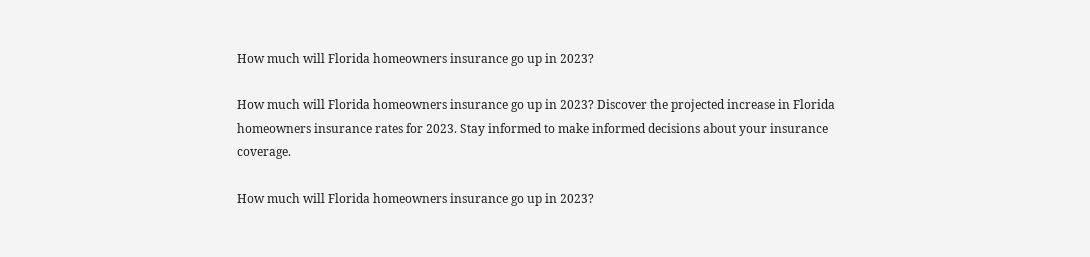How much will Florida homeowners insurance go up in 2023?

How much will Florida homeowners insurance go up in 2023? Discover the projected increase in Florida homeowners insurance rates for 2023. Stay informed to make informed decisions about your insurance coverage.

How much will Florida homeowners insurance go up in 2023?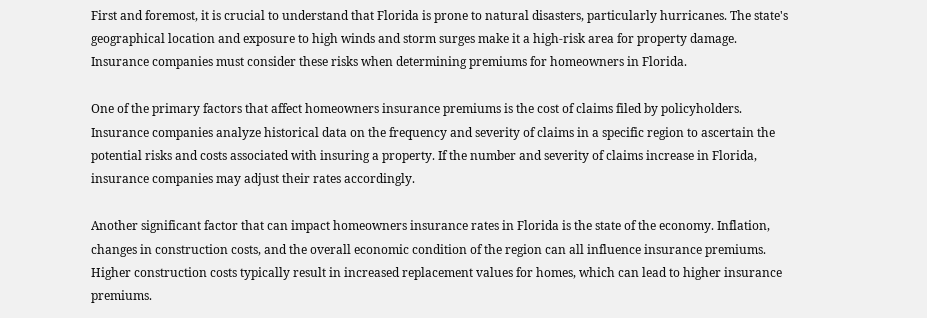First and foremost, it is crucial to understand that Florida is prone to natural disasters, particularly hurricanes. The state's geographical location and exposure to high winds and storm surges make it a high-risk area for property damage. Insurance companies must consider these risks when determining premiums for homeowners in Florida.

One of the primary factors that affect homeowners insurance premiums is the cost of claims filed by policyholders. Insurance companies analyze historical data on the frequency and severity of claims in a specific region to ascertain the potential risks and costs associated with insuring a property. If the number and severity of claims increase in Florida, insurance companies may adjust their rates accordingly.

Another significant factor that can impact homeowners insurance rates in Florida is the state of the economy. Inflation, changes in construction costs, and the overall economic condition of the region can all influence insurance premiums. Higher construction costs typically result in increased replacement values for homes, which can lead to higher insurance premiums.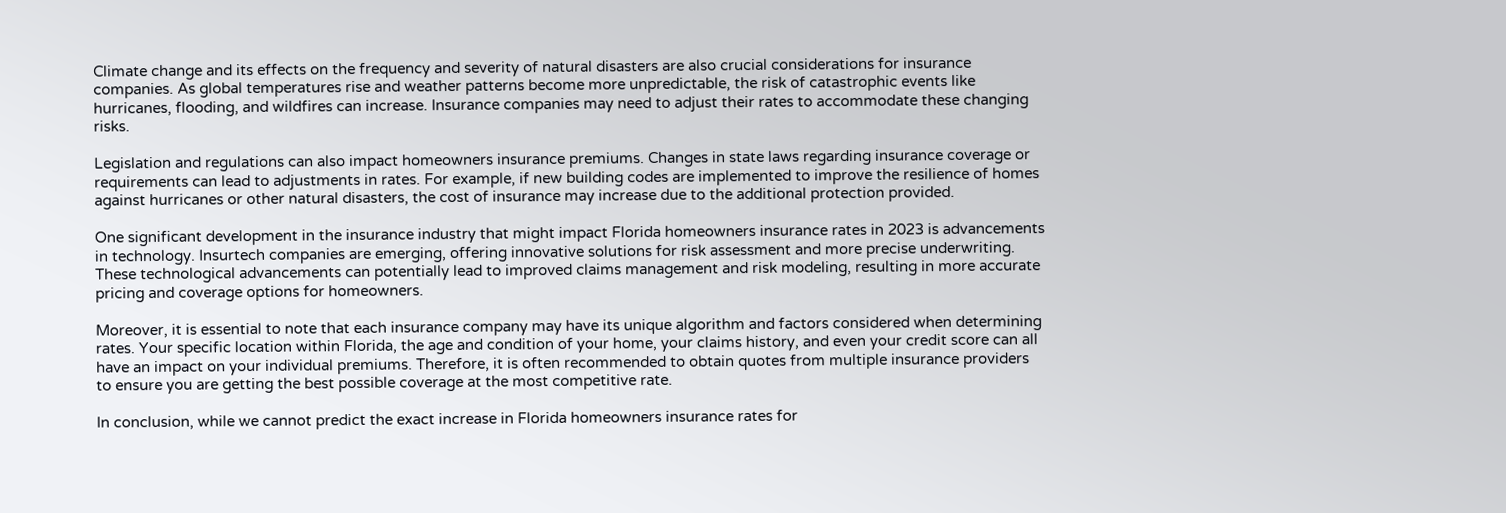Climate change and its effects on the frequency and severity of natural disasters are also crucial considerations for insurance companies. As global temperatures rise and weather patterns become more unpredictable, the risk of catastrophic events like hurricanes, flooding, and wildfires can increase. Insurance companies may need to adjust their rates to accommodate these changing risks.

Legislation and regulations can also impact homeowners insurance premiums. Changes in state laws regarding insurance coverage or requirements can lead to adjustments in rates. For example, if new building codes are implemented to improve the resilience of homes against hurricanes or other natural disasters, the cost of insurance may increase due to the additional protection provided.

One significant development in the insurance industry that might impact Florida homeowners insurance rates in 2023 is advancements in technology. Insurtech companies are emerging, offering innovative solutions for risk assessment and more precise underwriting. These technological advancements can potentially lead to improved claims management and risk modeling, resulting in more accurate pricing and coverage options for homeowners.

Moreover, it is essential to note that each insurance company may have its unique algorithm and factors considered when determining rates. Your specific location within Florida, the age and condition of your home, your claims history, and even your credit score can all have an impact on your individual premiums. Therefore, it is often recommended to obtain quotes from multiple insurance providers to ensure you are getting the best possible coverage at the most competitive rate.

In conclusion, while we cannot predict the exact increase in Florida homeowners insurance rates for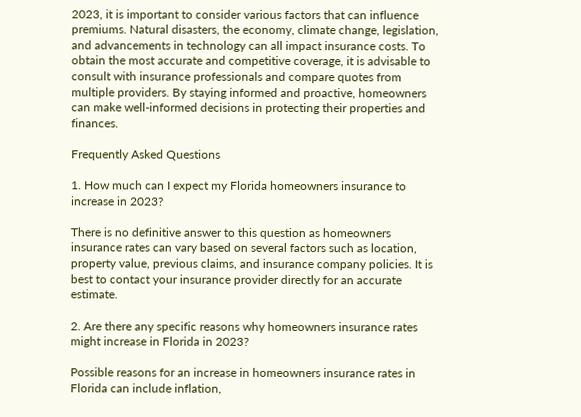2023, it is important to consider various factors that can influence premiums. Natural disasters, the economy, climate change, legislation, and advancements in technology can all impact insurance costs. To obtain the most accurate and competitive coverage, it is advisable to consult with insurance professionals and compare quotes from multiple providers. By staying informed and proactive, homeowners can make well-informed decisions in protecting their properties and finances.

Frequently Asked Questions

1. How much can I expect my Florida homeowners insurance to increase in 2023?

There is no definitive answer to this question as homeowners insurance rates can vary based on several factors such as location, property value, previous claims, and insurance company policies. It is best to contact your insurance provider directly for an accurate estimate.

2. Are there any specific reasons why homeowners insurance rates might increase in Florida in 2023?

Possible reasons for an increase in homeowners insurance rates in Florida can include inflation,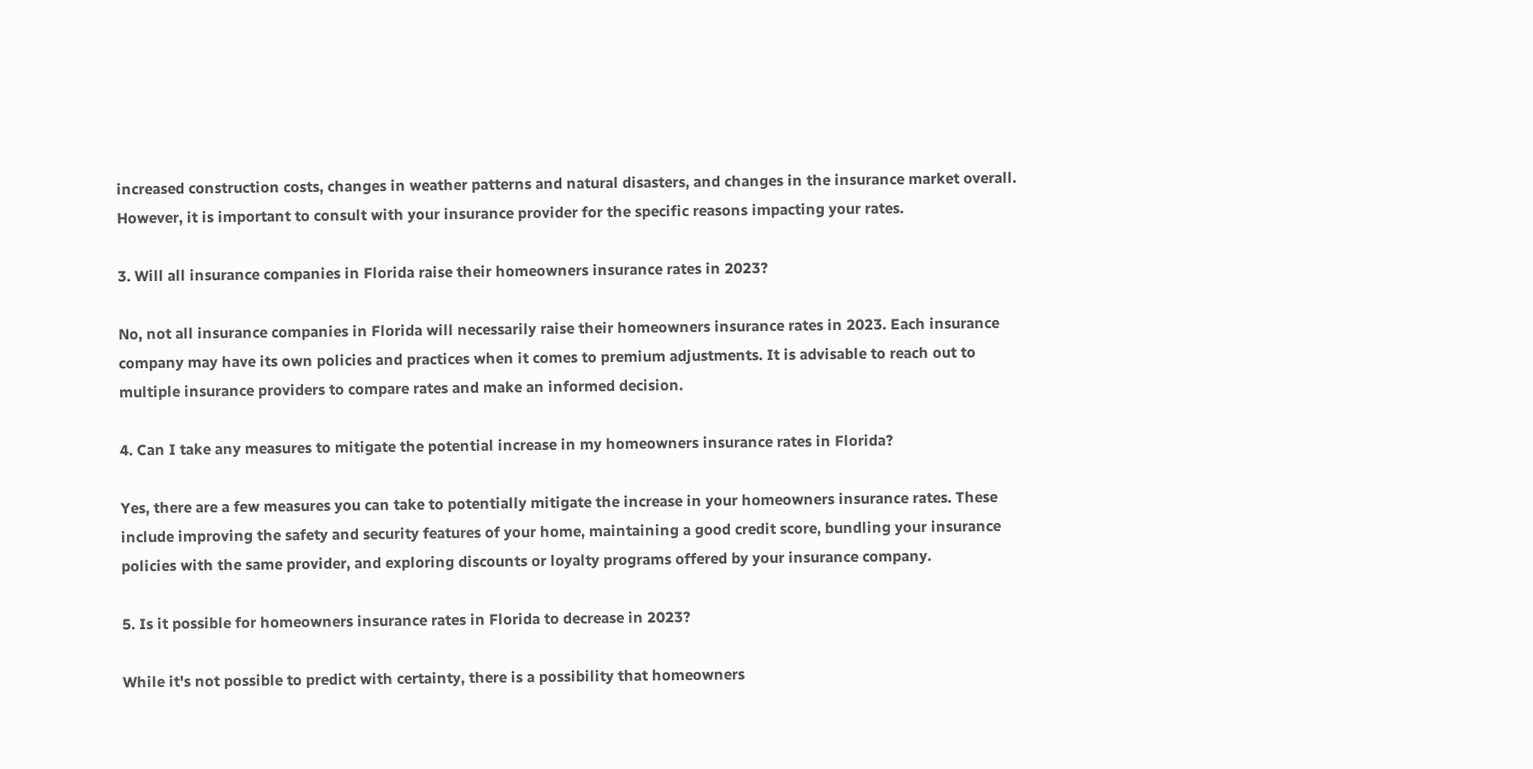increased construction costs, changes in weather patterns and natural disasters, and changes in the insurance market overall. However, it is important to consult with your insurance provider for the specific reasons impacting your rates.

3. Will all insurance companies in Florida raise their homeowners insurance rates in 2023?

No, not all insurance companies in Florida will necessarily raise their homeowners insurance rates in 2023. Each insurance company may have its own policies and practices when it comes to premium adjustments. It is advisable to reach out to multiple insurance providers to compare rates and make an informed decision.

4. Can I take any measures to mitigate the potential increase in my homeowners insurance rates in Florida?

Yes, there are a few measures you can take to potentially mitigate the increase in your homeowners insurance rates. These include improving the safety and security features of your home, maintaining a good credit score, bundling your insurance policies with the same provider, and exploring discounts or loyalty programs offered by your insurance company.

5. Is it possible for homeowners insurance rates in Florida to decrease in 2023?

While it's not possible to predict with certainty, there is a possibility that homeowners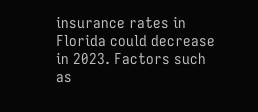insurance rates in Florida could decrease in 2023. Factors such as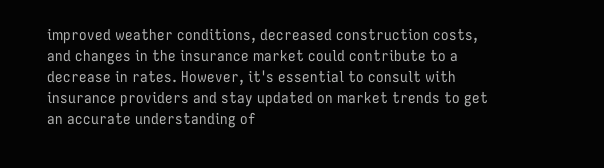improved weather conditions, decreased construction costs, and changes in the insurance market could contribute to a decrease in rates. However, it's essential to consult with insurance providers and stay updated on market trends to get an accurate understanding of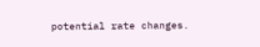potential rate changes.